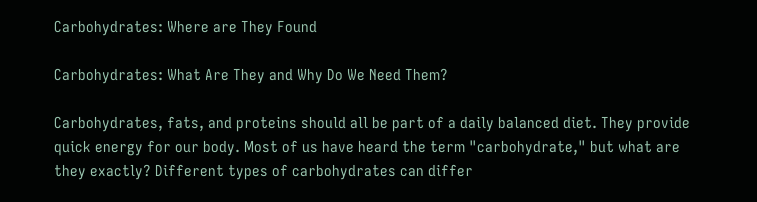Carbohydrates: Where are They Found

Carbohydrates: What Are They and Why Do We Need Them?

Carbohydrates, fats, and proteins should all be part of a daily balanced diet. They provide quick energy for our body. Most of us have heard the term "carbohydrate," but what are they exactly? Different types of carbohydrates can differ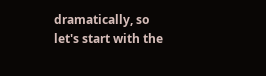dramatically, so let's start with the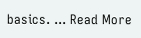basics. ... Read More